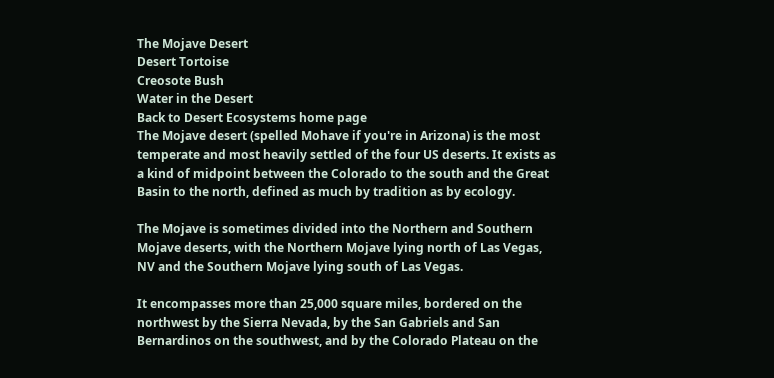The Mojave Desert
Desert Tortoise
Creosote Bush
Water in the Desert
Back to Desert Ecosystems home page
The Mojave desert (spelled Mohave if you're in Arizona) is the most temperate and most heavily settled of the four US deserts. It exists as a kind of midpoint between the Colorado to the south and the Great Basin to the north, defined as much by tradition as by ecology.

The Mojave is sometimes divided into the Northern and Southern Mojave deserts, with the Northern Mojave lying north of Las Vegas, NV and the Southern Mojave lying south of Las Vegas.

It encompasses more than 25,000 square miles, bordered on the northwest by the Sierra Nevada, by the San Gabriels and San Bernardinos on the southwest, and by the Colorado Plateau on the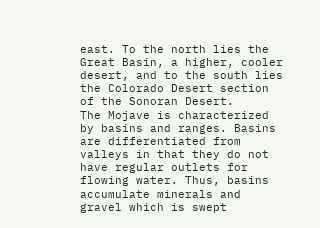east. To the north lies the Great Basin, a higher, cooler desert, and to the south lies the Colorado Desert section of the Sonoran Desert.
The Mojave is characterized by basins and ranges. Basins are differentiated from valleys in that they do not have regular outlets for flowing water. Thus, basins accumulate minerals and gravel which is swept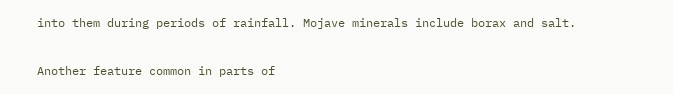into them during periods of rainfall. Mojave minerals include borax and salt.

Another feature common in parts of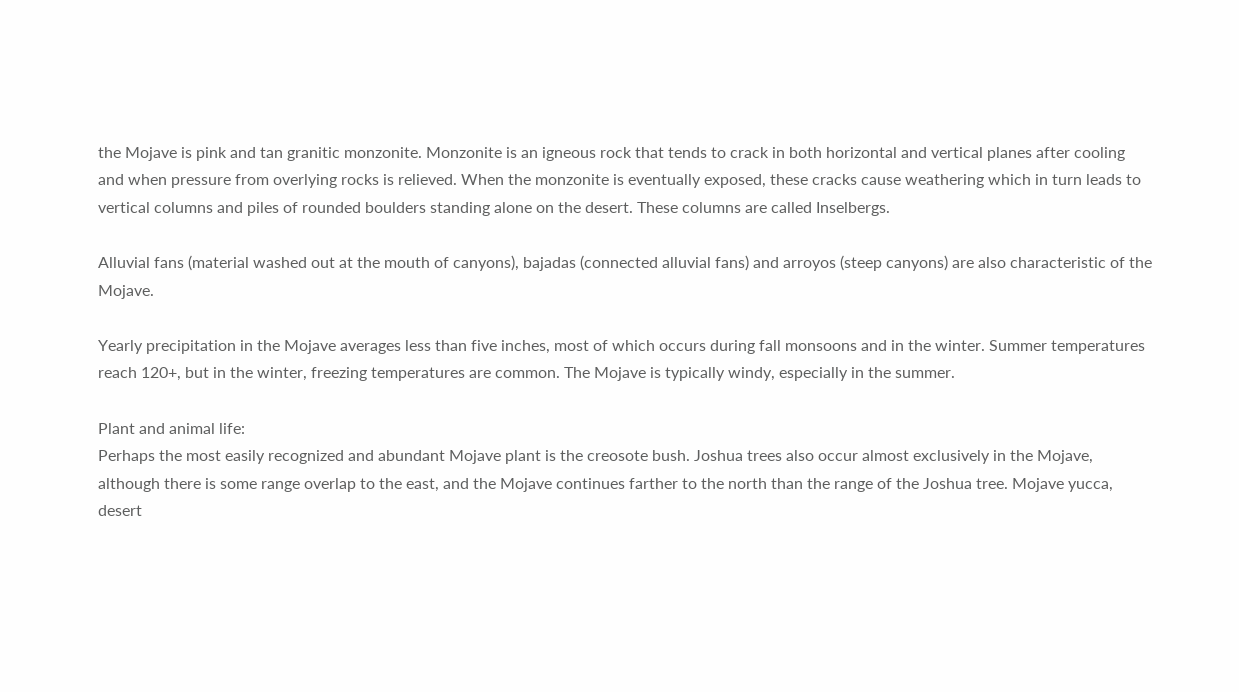the Mojave is pink and tan granitic monzonite. Monzonite is an igneous rock that tends to crack in both horizontal and vertical planes after cooling and when pressure from overlying rocks is relieved. When the monzonite is eventually exposed, these cracks cause weathering which in turn leads to vertical columns and piles of rounded boulders standing alone on the desert. These columns are called Inselbergs.

Alluvial fans (material washed out at the mouth of canyons), bajadas (connected alluvial fans) and arroyos (steep canyons) are also characteristic of the Mojave.

Yearly precipitation in the Mojave averages less than five inches, most of which occurs during fall monsoons and in the winter. Summer temperatures reach 120+, but in the winter, freezing temperatures are common. The Mojave is typically windy, especially in the summer.

Plant and animal life:
Perhaps the most easily recognized and abundant Mojave plant is the creosote bush. Joshua trees also occur almost exclusively in the Mojave, although there is some range overlap to the east, and the Mojave continues farther to the north than the range of the Joshua tree. Mojave yucca, desert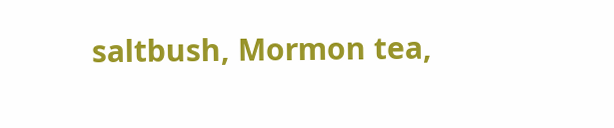saltbush, Mormon tea,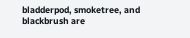bladderpod, smoketree, and blackbrush are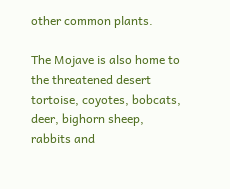other common plants.

The Mojave is also home to the threatened desert tortoise, coyotes, bobcats, deer, bighorn sheep, rabbits and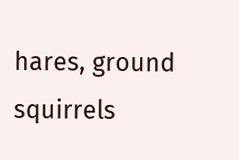hares, ground squirrels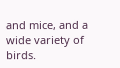and mice, and a wide variety of birds.